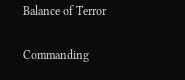Balance of Terror

Commanding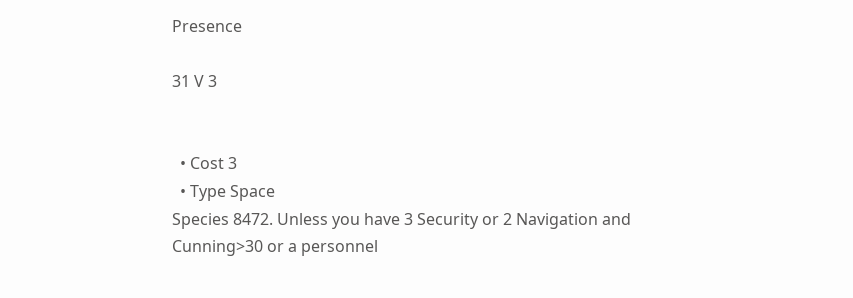Presence

31 V 3


  • Cost 3
  • Type Space
Species 8472. Unless you have 3 Security or 2 Navigation and Cunning>30 or a personnel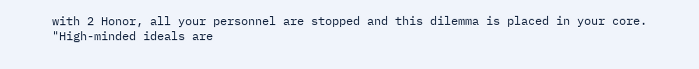with 2 Honor, all your personnel are stopped and this dilemma is placed in your core.
"High-minded ideals are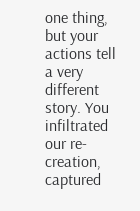one thing, but your actions tell a very different story. You infiltrated our re-creation, captured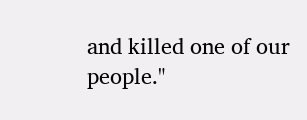and killed one of our people."